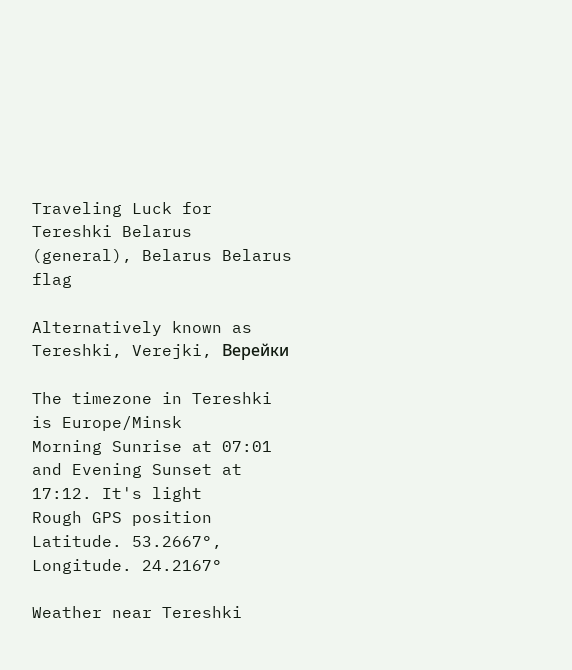Traveling Luck for Tereshki Belarus (general), Belarus Belarus flag

Alternatively known as Tereshki, Verejki, Верейки

The timezone in Tereshki is Europe/Minsk
Morning Sunrise at 07:01 and Evening Sunset at 17:12. It's light
Rough GPS position Latitude. 53.2667°, Longitude. 24.2167°

Weather near Tereshki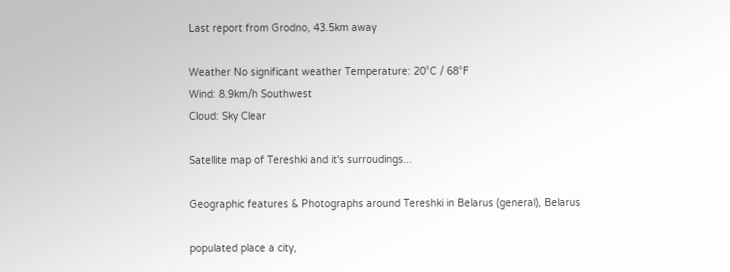Last report from Grodno, 43.5km away

Weather No significant weather Temperature: 20°C / 68°F
Wind: 8.9km/h Southwest
Cloud: Sky Clear

Satellite map of Tereshki and it's surroudings...

Geographic features & Photographs around Tereshki in Belarus (general), Belarus

populated place a city,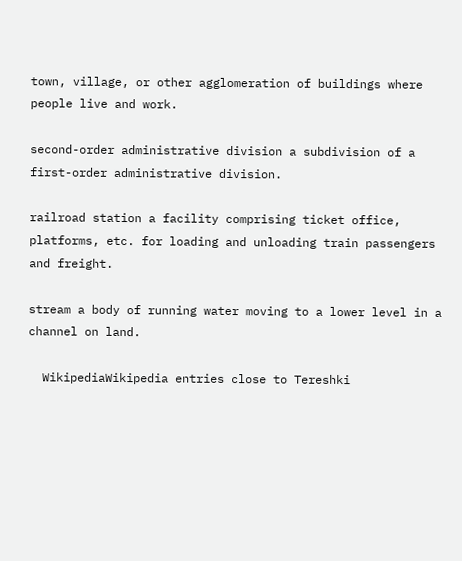town, village, or other agglomeration of buildings where people live and work.

second-order administrative division a subdivision of a first-order administrative division.

railroad station a facility comprising ticket office, platforms, etc. for loading and unloading train passengers and freight.

stream a body of running water moving to a lower level in a channel on land.

  WikipediaWikipedia entries close to Tereshki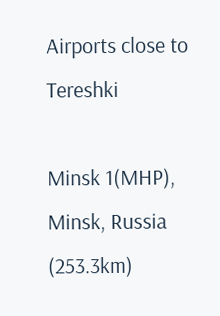Airports close to Tereshki

Minsk 1(MHP), Minsk, Russia (253.3km)